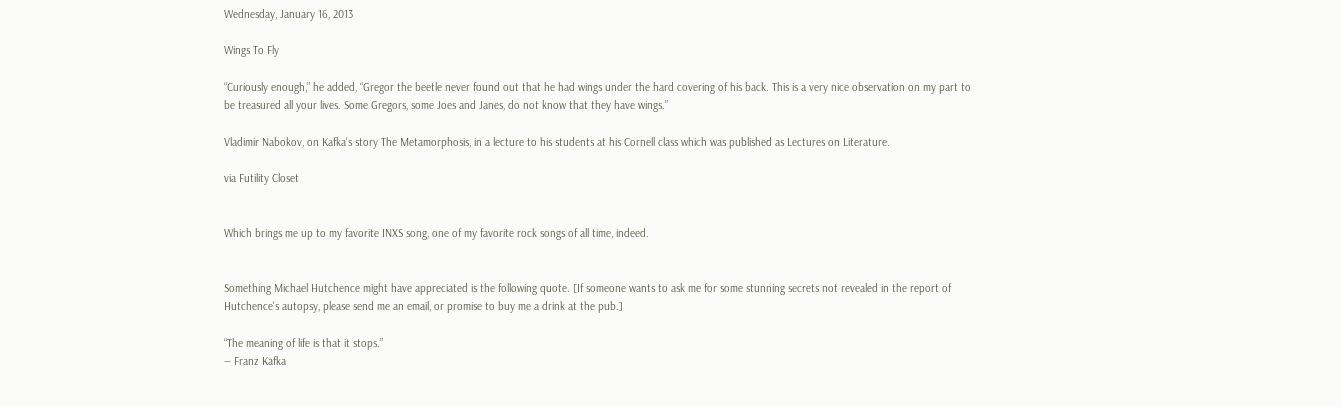Wednesday, January 16, 2013

Wings To Fly

“Curiously enough,” he added, “Gregor the beetle never found out that he had wings under the hard covering of his back. This is a very nice observation on my part to be treasured all your lives. Some Gregors, some Joes and Janes, do not know that they have wings.”

Vladimir Nabokov, on Kafka's story The Metamorphosis, in a lecture to his students at his Cornell class which was published as Lectures on Literature.

via Futility Closet


Which brings me up to my favorite INXS song, one of my favorite rock songs of all time, indeed.


Something Michael Hutchence might have appreciated is the following quote. [If someone wants to ask me for some stunning secrets not revealed in the report of Hutchence's autopsy, please send me an email, or promise to buy me a drink at the pub.]

“The meaning of life is that it stops.”
― Franz Kafka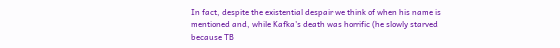In fact, despite the existential despair we think of when his name is mentioned and, while Kafka's death was horrific (he slowly starved because TB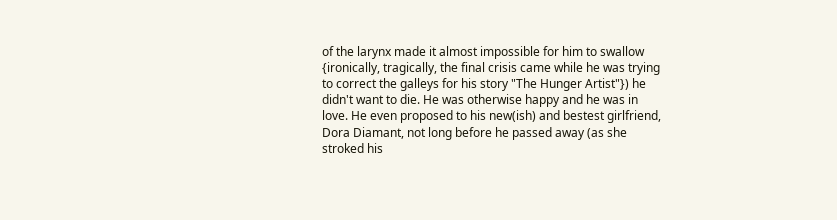of the larynx made it almost impossible for him to swallow {ironically, tragically, the final crisis came while he was trying to correct the galleys for his story "The Hunger Artist"}) he didn't want to die. He was otherwise happy and he was in love. He even proposed to his new(ish) and bestest girlfriend, Dora Diamant, not long before he passed away (as she stroked his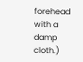forehead with a damp cloth.)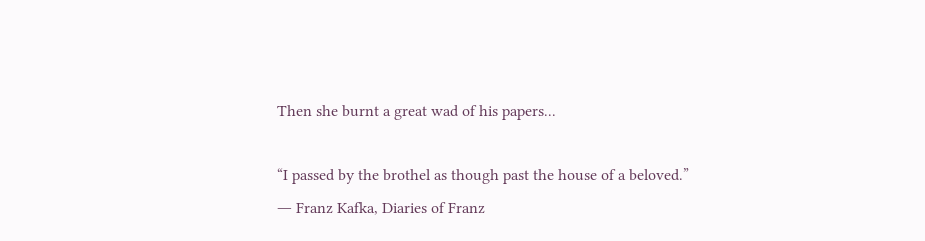Then she burnt a great wad of his papers...

“I passed by the brothel as though past the house of a beloved.”
― Franz Kafka, Diaries of Franz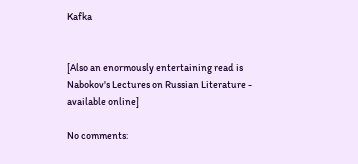Kafka


[Also an enormously entertaining read is Nabokov's Lectures on Russian Literature - available online]

No comments: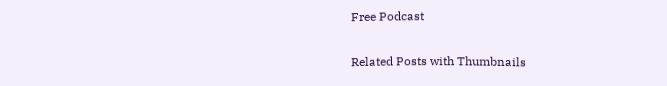Free Podcast

Related Posts with Thumbnails